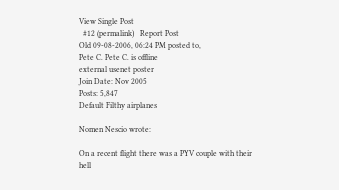View Single Post
  #12 (permalink)   Report Post
Old 09-08-2006, 06:24 PM posted to,
Pete C. Pete C. is offline
external usenet poster
Join Date: Nov 2005
Posts: 5,847
Default Filthy airplanes

Nomen Nescio wrote:

On a recent flight there was a PYV couple with their hell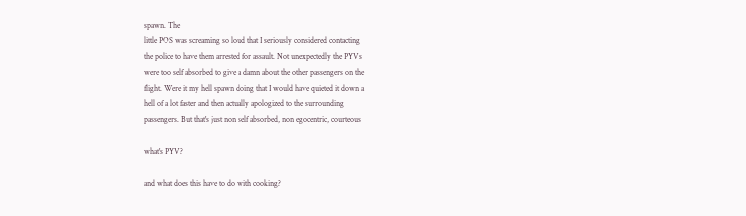spawn. The
little POS was screaming so loud that I seriously considered contacting
the police to have them arrested for assault. Not unexpectedly the PYVs
were too self absorbed to give a damn about the other passengers on the
flight. Were it my hell spawn doing that I would have quieted it down a
hell of a lot faster and then actually apologized to the surrounding
passengers. But that's just non self absorbed, non egocentric, courteous

what's PYV?

and what does this have to do with cooking?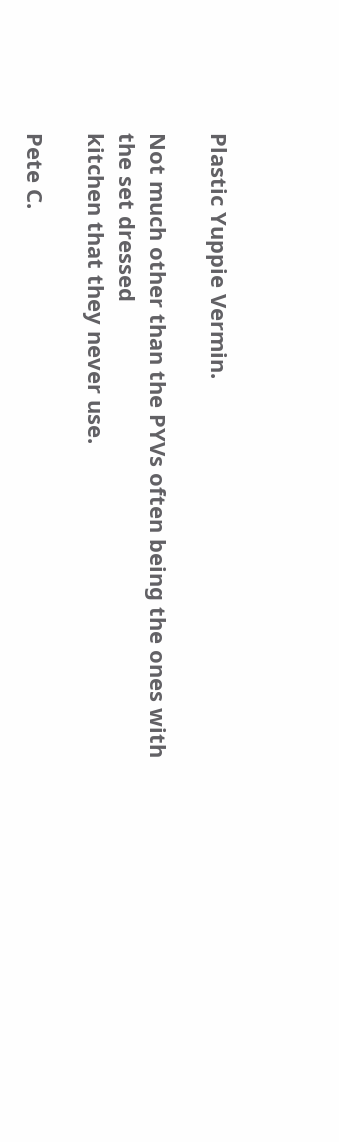Plastic Yuppie Vermin.

Not much other than the PYVs often being the ones with the set dressed
kitchen that they never use.

Pete C.